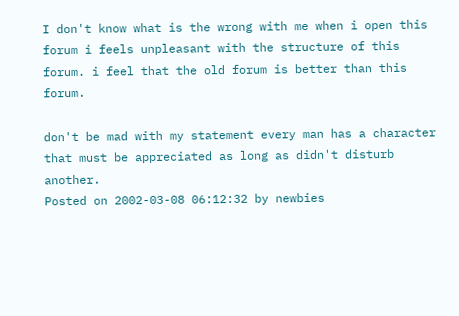I don't know what is the wrong with me when i open this forum i feels unpleasant with the structure of this forum. i feel that the old forum is better than this forum.

don't be mad with my statement every man has a character that must be appreciated as long as didn't disturb another.
Posted on 2002-03-08 06:12:32 by newbies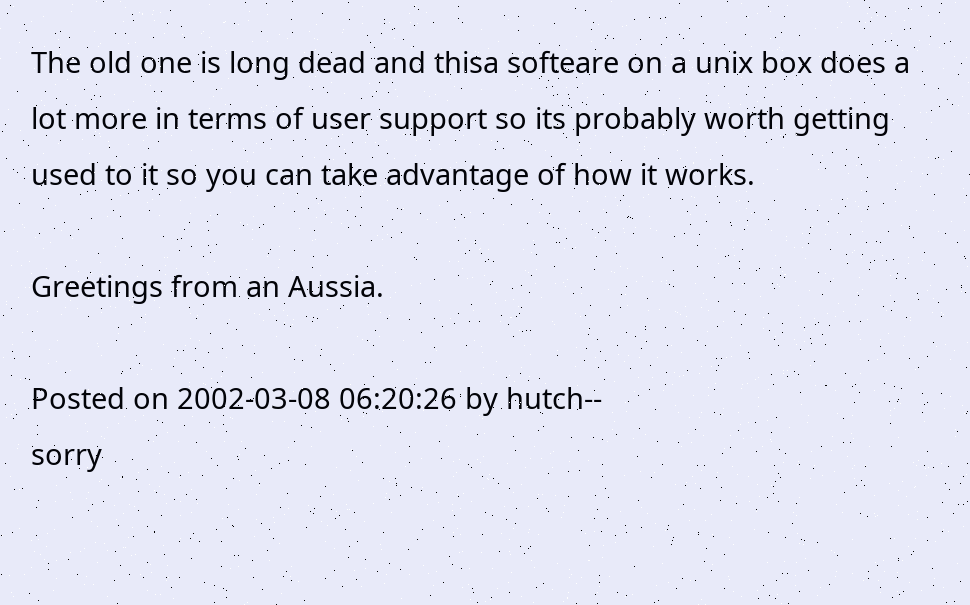The old one is long dead and thisa softeare on a unix box does a lot more in terms of user support so its probably worth getting used to it so you can take advantage of how it works.

Greetings from an Aussia.

Posted on 2002-03-08 06:20:26 by hutch--
sorry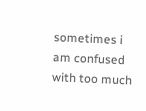sometimes i am confused with too much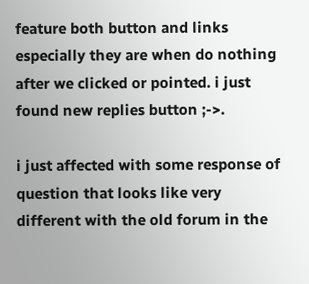feature both button and links especially they are when do nothing after we clicked or pointed. i just found new replies button ;->.

i just affected with some response of question that looks like very different with the old forum in the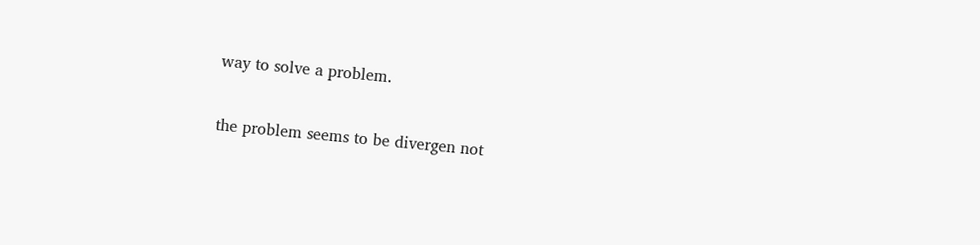way to solve a problem.

the problem seems to be divergen not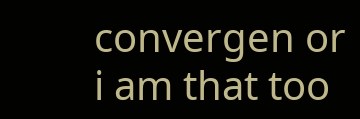convergen or i am that too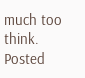much too think.
Posted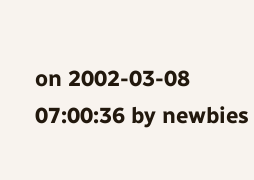on 2002-03-08 07:00:36 by newbies